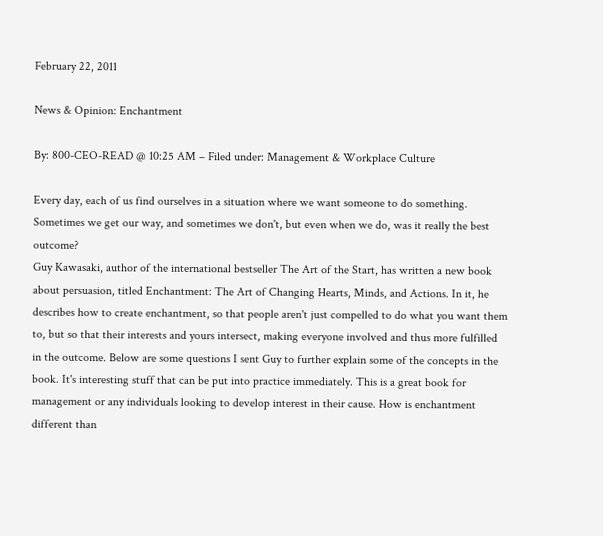February 22, 2011

News & Opinion: Enchantment

By: 800-CEO-READ @ 10:25 AM – Filed under: Management & Workplace Culture

Every day, each of us find ourselves in a situation where we want someone to do something. Sometimes we get our way, and sometimes we don't, but even when we do, was it really the best outcome?
Guy Kawasaki, author of the international bestseller The Art of the Start, has written a new book about persuasion, titled Enchantment: The Art of Changing Hearts, Minds, and Actions. In it, he describes how to create enchantment, so that people aren't just compelled to do what you want them to, but so that their interests and yours intersect, making everyone involved and thus more fulfilled in the outcome. Below are some questions I sent Guy to further explain some of the concepts in the book. It's interesting stuff that can be put into practice immediately. This is a great book for management or any individuals looking to develop interest in their cause. How is enchantment different than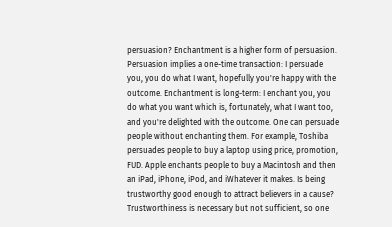persuasion? Enchantment is a higher form of persuasion. Persuasion implies a one-time transaction: I persuade you, you do what I want, hopefully you're happy with the outcome. Enchantment is long-term: I enchant you, you do what you want which is, fortunately, what I want too, and you're delighted with the outcome. One can persuade people without enchanting them. For example, Toshiba persuades people to buy a laptop using price, promotion, FUD. Apple enchants people to buy a Macintosh and then an iPad, iPhone, iPod, and iWhatever it makes. Is being trustworthy good enough to attract believers in a cause? Trustworthiness is necessary but not sufficient, so one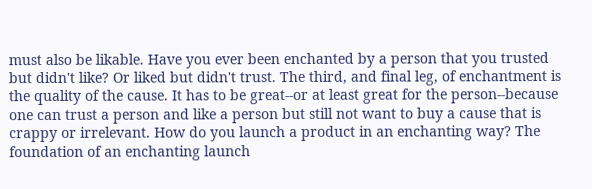must also be likable. Have you ever been enchanted by a person that you trusted but didn't like? Or liked but didn't trust. The third, and final leg, of enchantment is the quality of the cause. It has to be great--or at least great for the person--because one can trust a person and like a person but still not want to buy a cause that is crappy or irrelevant. How do you launch a product in an enchanting way? The foundation of an enchanting launch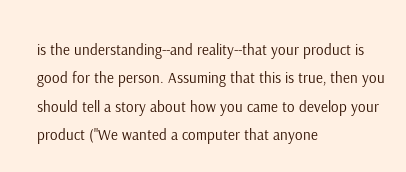is the understanding--and reality--that your product is good for the person. Assuming that this is true, then you should tell a story about how you came to develop your product ("We wanted a computer that anyone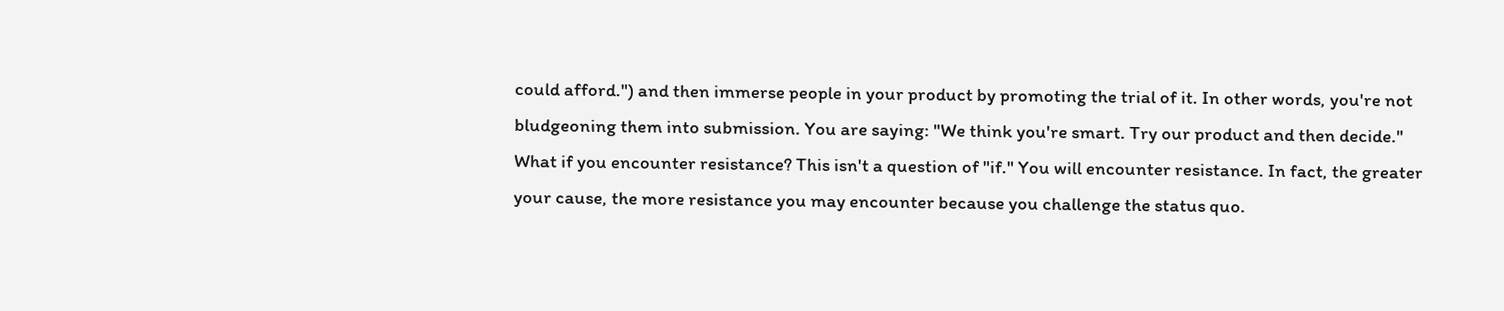could afford.") and then immerse people in your product by promoting the trial of it. In other words, you're not bludgeoning them into submission. You are saying: "We think you're smart. Try our product and then decide." What if you encounter resistance? This isn't a question of "if." You will encounter resistance. In fact, the greater your cause, the more resistance you may encounter because you challenge the status quo.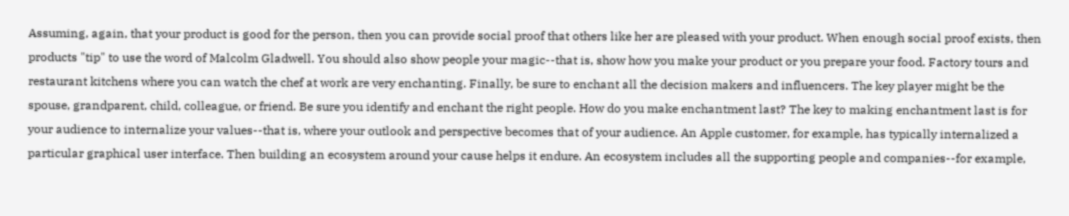Assuming, again, that your product is good for the person, then you can provide social proof that others like her are pleased with your product. When enough social proof exists, then products "tip" to use the word of Malcolm Gladwell. You should also show people your magic--that is, show how you make your product or you prepare your food. Factory tours and restaurant kitchens where you can watch the chef at work are very enchanting. Finally, be sure to enchant all the decision makers and influencers. The key player might be the spouse, grandparent, child, colleague, or friend. Be sure you identify and enchant the right people. How do you make enchantment last? The key to making enchantment last is for your audience to internalize your values--that is, where your outlook and perspective becomes that of your audience. An Apple customer, for example, has typically internalized a particular graphical user interface. Then building an ecosystem around your cause helps it endure. An ecosystem includes all the supporting people and companies--for example,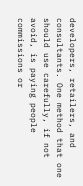developers, retailers, and consultants. One method that one should use carefully, if not avoid, is paying people commissions or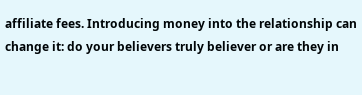affiliate fees. Introducing money into the relationship can change it: do your believers truly believer or are they in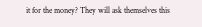it for the money? They will ask themselves this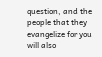question, and the people that they evangelize for you will also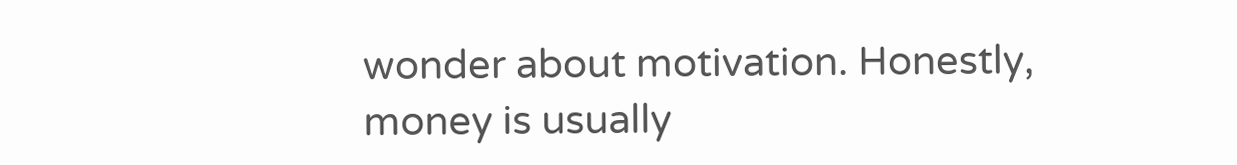wonder about motivation. Honestly, money is usually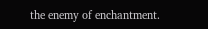the enemy of enchantment.